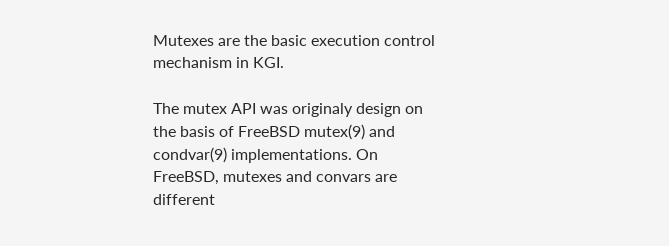Mutexes are the basic execution control mechanism in KGI.

The mutex API was originaly design on the basis of FreeBSD mutex(9) and condvar(9) implementations. On FreeBSD, mutexes and convars are different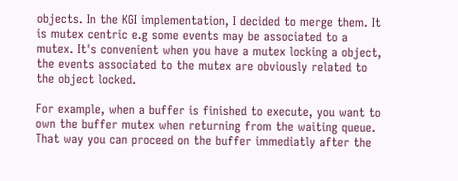objects. In the KGI implementation, I decided to merge them. It is mutex centric e.g some events may be associated to a mutex. It's convenient when you have a mutex locking a object, the events associated to the mutex are obviously related to the object locked.

For example, when a buffer is finished to execute, you want to own the buffer mutex when returning from the waiting queue. That way you can proceed on the buffer immediatly after the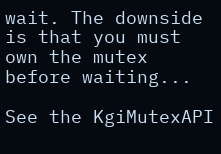wait. The downside is that you must own the mutex before waiting...

See the KgiMutexAPI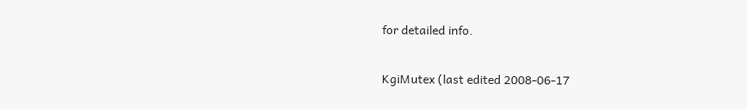for detailed info.

KgiMutex (last edited 2008-06-17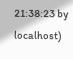21:38:23 by localhost)